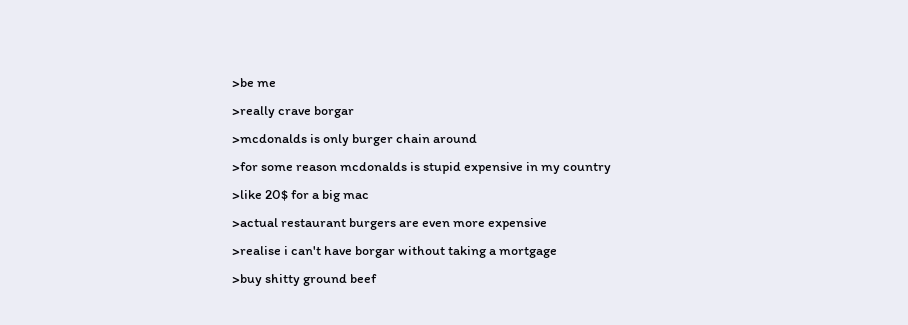>be me
>really crave borgar
>mcdonalds is only burger chain around
>for some reason mcdonalds is stupid expensive in my country
>like 20$ for a big mac
>actual restaurant burgers are even more expensive
>realise i can't have borgar without taking a mortgage
>buy shitty ground beef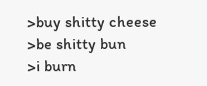>buy shitty cheese
>be shitty bun
>i burn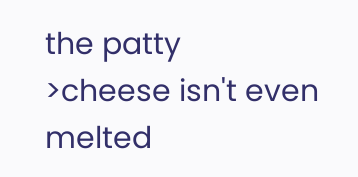the patty
>cheese isn't even melted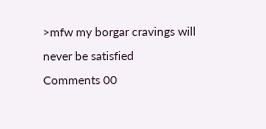>mfw my borgar cravings will never be satisfied
Comments 00